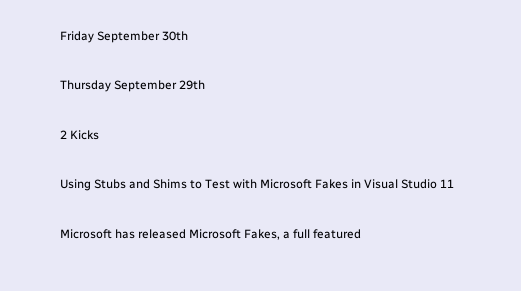Friday September 30th

Thursday September 29th

2 Kicks

Using Stubs and Shims to Test with Microsoft Fakes in Visual Studio 11

Microsoft has released Microsoft Fakes, a full featured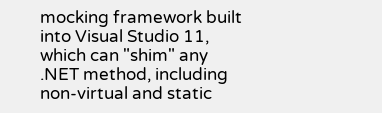mocking framework built into Visual Studio 11, which can "shim" any .NET method, including non-virtual and static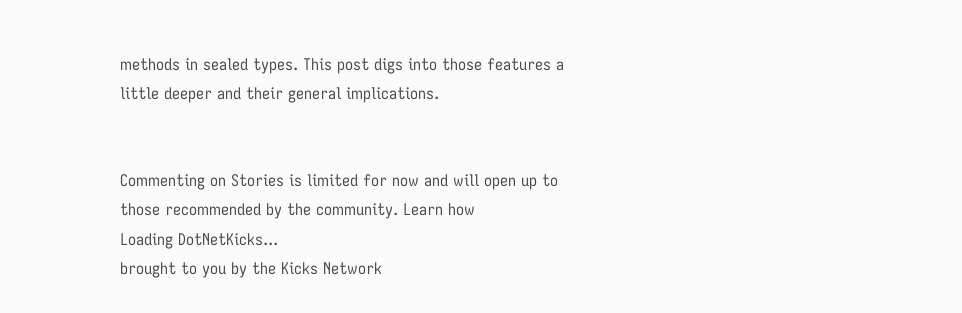methods in sealed types. This post digs into those features a little deeper and their general implications.


Commenting on Stories is limited for now and will open up to those recommended by the community. Learn how
Loading DotNetKicks...
brought to you by the Kicks Network